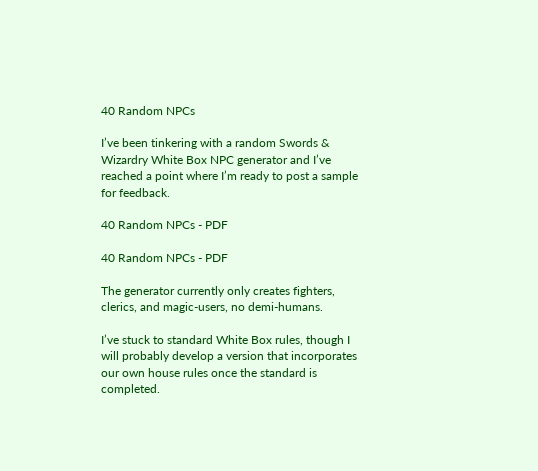40 Random NPCs

I’ve been tinkering with a random Swords & Wizardry White Box NPC generator and I’ve reached a point where I’m ready to post a sample for feedback.

40 Random NPCs - PDF

40 Random NPCs - PDF

The generator currently only creates fighters, clerics, and magic-users, no demi-humans.

I’ve stuck to standard White Box rules, though I will probably develop a version that incorporates our own house rules once the standard is completed.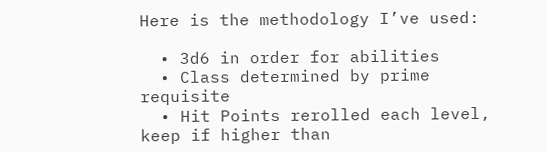Here is the methodology I’ve used:

  • 3d6 in order for abilities
  • Class determined by prime requisite
  • Hit Points rerolled each level, keep if higher than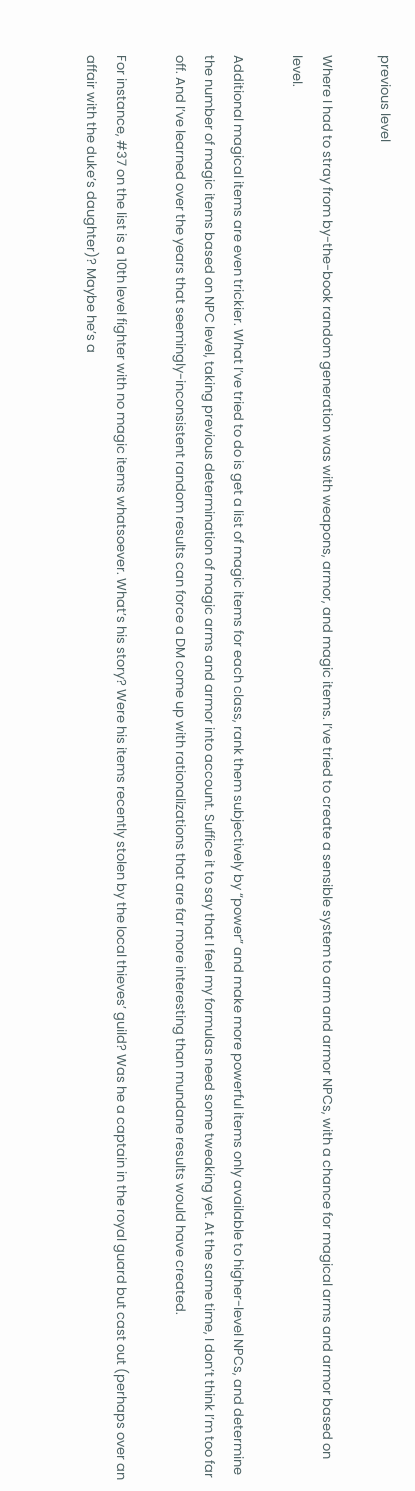previous level

Where I had to stray from by-the-book random generation was with weapons, armor, and magic items. I’ve tried to create a sensible system to arm and armor NPCs, with a chance for magical arms and armor based on level.

Additional magical items are even trickier. What I’ve tried to do is get a list of magic items for each class, rank them subjectively by “power” and make more powerful items only available to higher-level NPCs, and determine the number of magic items based on NPC level, taking previous determination of magic arms and armor into account. Suffice it to say that I feel my formulas need some tweaking yet. At the same time, I don’t think I’m too far off. And I’ve learned over the years that seemingly-inconsistent random results can force a DM come up with rationalizations that are far more interesting than mundane results would have created.

For instance, #37 on the list is a 10th level fighter with no magic items whatsoever. What’s his story? Were his items recently stolen by the local thieves’ guild? Was he a captain in the royal guard but cast out (perhaps over an affair with the duke’s daughter)? Maybe he’s a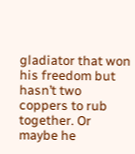gladiator that won his freedom but hasn’t two coppers to rub together. Or maybe he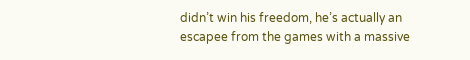didn’t win his freedom, he’s actually an escapee from the games with a massive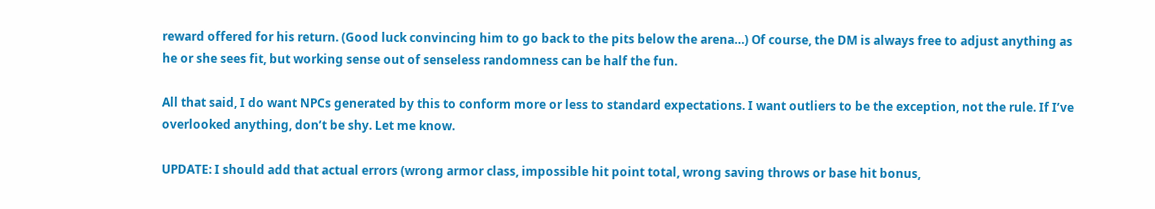reward offered for his return. (Good luck convincing him to go back to the pits below the arena…) Of course, the DM is always free to adjust anything as he or she sees fit, but working sense out of senseless randomness can be half the fun.

All that said, I do want NPCs generated by this to conform more or less to standard expectations. I want outliers to be the exception, not the rule. If I’ve overlooked anything, don’t be shy. Let me know.

UPDATE: I should add that actual errors (wrong armor class, impossible hit point total, wrong saving throws or base hit bonus,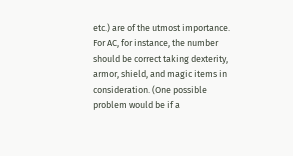etc.) are of the utmost importance. For AC, for instance, the number should be correct taking dexterity, armor, shield, and magic items in consideration. (One possible problem would be if a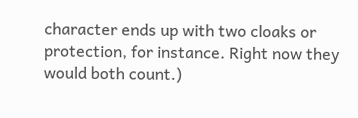character ends up with two cloaks or protection, for instance. Right now they would both count.)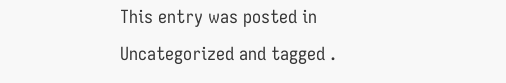This entry was posted in Uncategorized and tagged .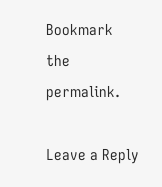Bookmark the permalink.

Leave a Reply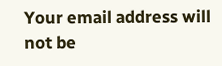Your email address will not be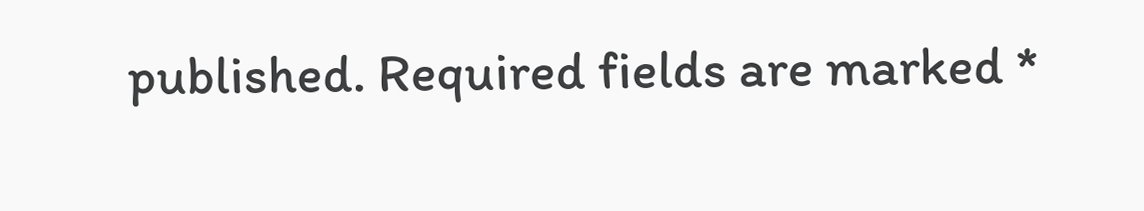published. Required fields are marked *